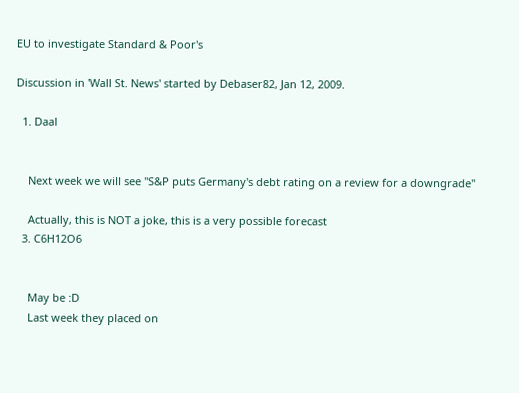EU to investigate Standard & Poor's

Discussion in 'Wall St. News' started by Debaser82, Jan 12, 2009.

  1. Daal


    Next week we will see "S&P puts Germany's debt rating on a review for a downgrade"

    Actually, this is NOT a joke, this is a very possible forecast
  3. C6H12O6


    May be :D
    Last week they placed on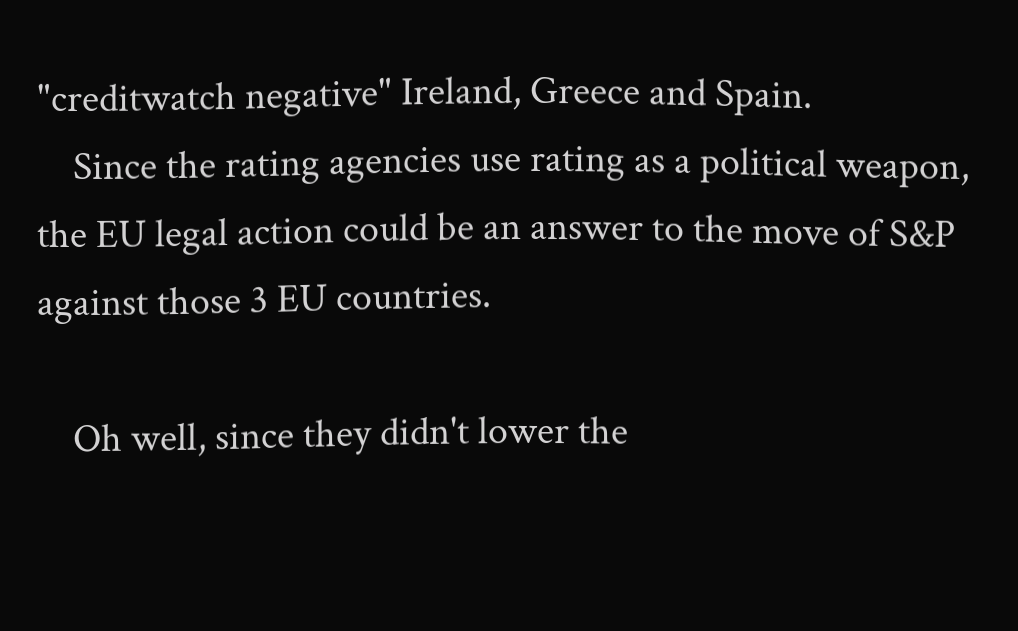"creditwatch negative" Ireland, Greece and Spain.
    Since the rating agencies use rating as a political weapon, the EU legal action could be an answer to the move of S&P against those 3 EU countries.

    Oh well, since they didn't lower the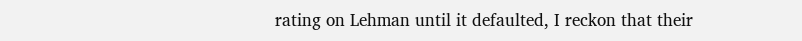rating on Lehman until it defaulted, I reckon that their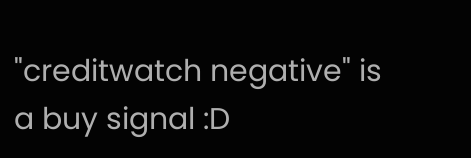"creditwatch negative" is a buy signal :D